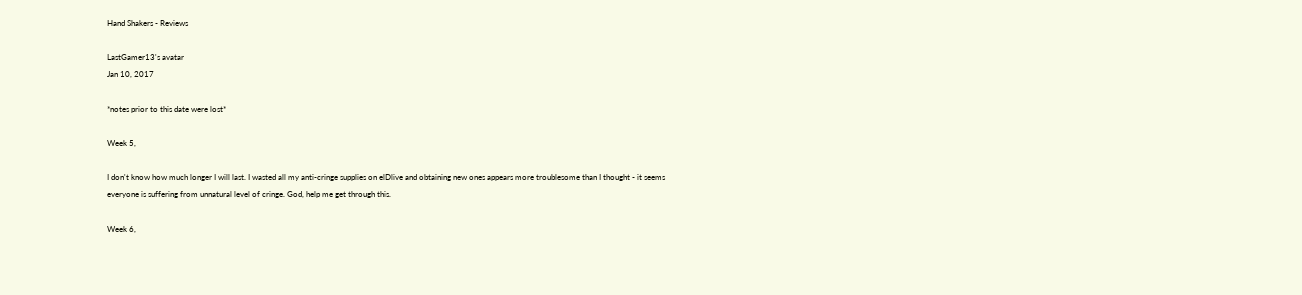Hand Shakers - Reviews

LastGamer13's avatar
Jan 10, 2017

*notes prior to this date were lost*

Week 5,

I don't know how much longer I will last. I wasted all my anti-cringe supplies on elDlive and obtaining new ones appears more troublesome than I thought - it seems everyone is suffering from unnatural level of cringe. God, help me get through this.

Week 6,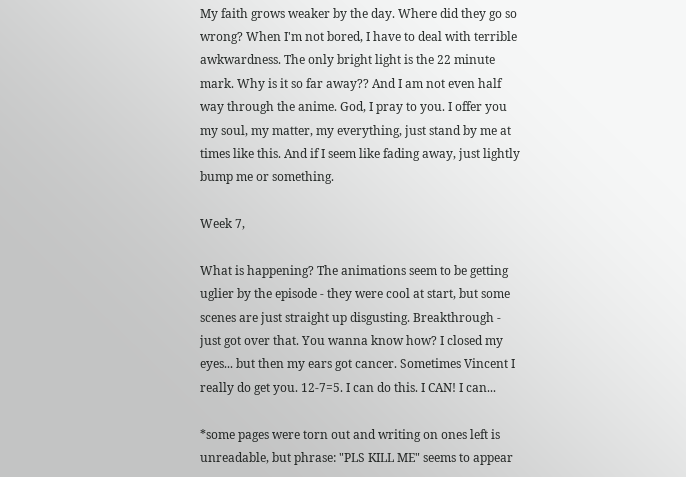My faith grows weaker by the day. Where did they go so wrong? When I'm not bored, I have to deal with terrible awkwardness. The only bright light is the 22 minute mark. Why is it so far away?? And I am not even half way through the anime. God, I pray to you. I offer you my soul, my matter, my everything, just stand by me at times like this. And if I seem like fading away, just lightly bump me or something.

Week 7,

What is happening? The animations seem to be getting uglier by the episode - they were cool at start, but some scenes are just straight up disgusting. Breakthrough - just got over that. You wanna know how? I closed my eyes... but then my ears got cancer. Sometimes Vincent I really do get you. 12-7=5. I can do this. I CAN! I can...

*some pages were torn out and writing on ones left is unreadable, but phrase: "PLS KILL ME" seems to appear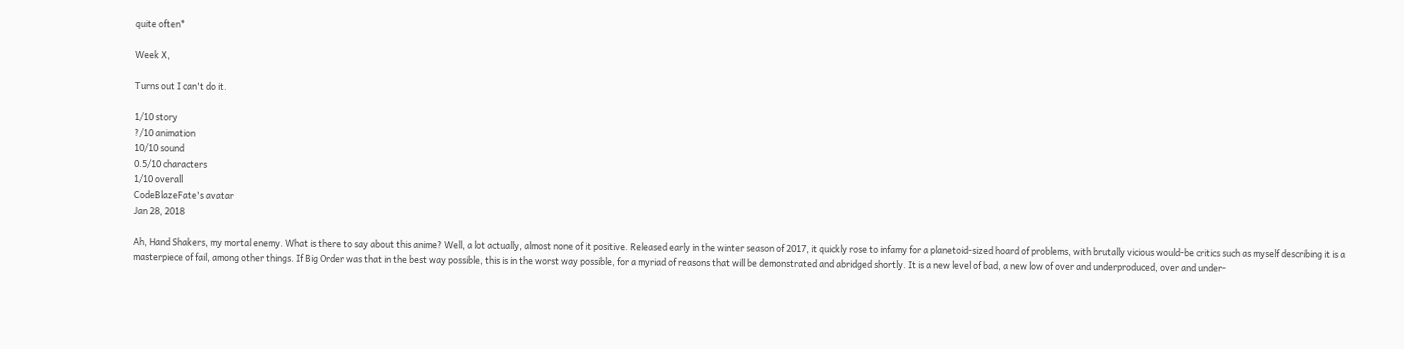quite often*

Week X,

Turns out I can't do it.

1/10 story
?/10 animation
10/10 sound
0.5/10 characters
1/10 overall
CodeBlazeFate's avatar
Jan 28, 2018

Ah, Hand Shakers, my mortal enemy. What is there to say about this anime? Well, a lot actually, almost none of it positive. Released early in the winter season of 2017, it quickly rose to infamy for a planetoid-sized hoard of problems, with brutally vicious would-be critics such as myself describing it is a masterpiece of fail, among other things. If Big Order was that in the best way possible, this is in the worst way possible, for a myriad of reasons that will be demonstrated and abridged shortly. It is a new level of bad, a new low of over and underproduced, over and under-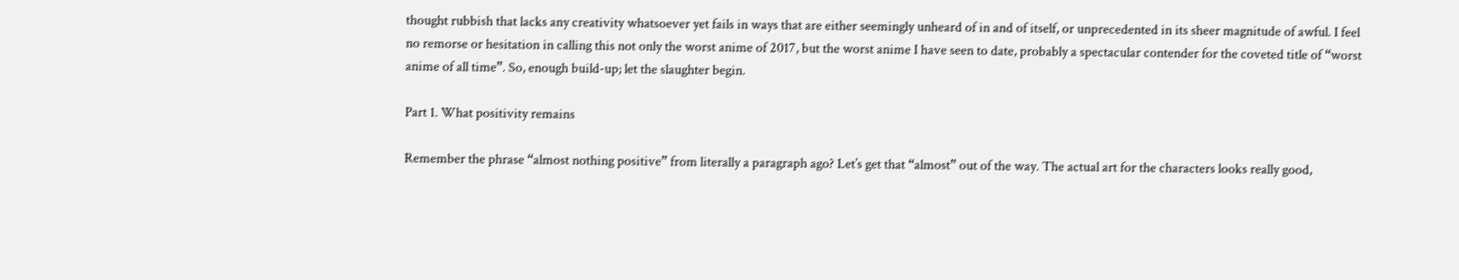thought rubbish that lacks any creativity whatsoever yet fails in ways that are either seemingly unheard of in and of itself, or unprecedented in its sheer magnitude of awful. I feel no remorse or hesitation in calling this not only the worst anime of 2017, but the worst anime I have seen to date, probably a spectacular contender for the coveted title of “worst anime of all time”. So, enough build-up; let the slaughter begin.

Part 1. What positivity remains

Remember the phrase “almost nothing positive” from literally a paragraph ago? Let’s get that “almost” out of the way. The actual art for the characters looks really good,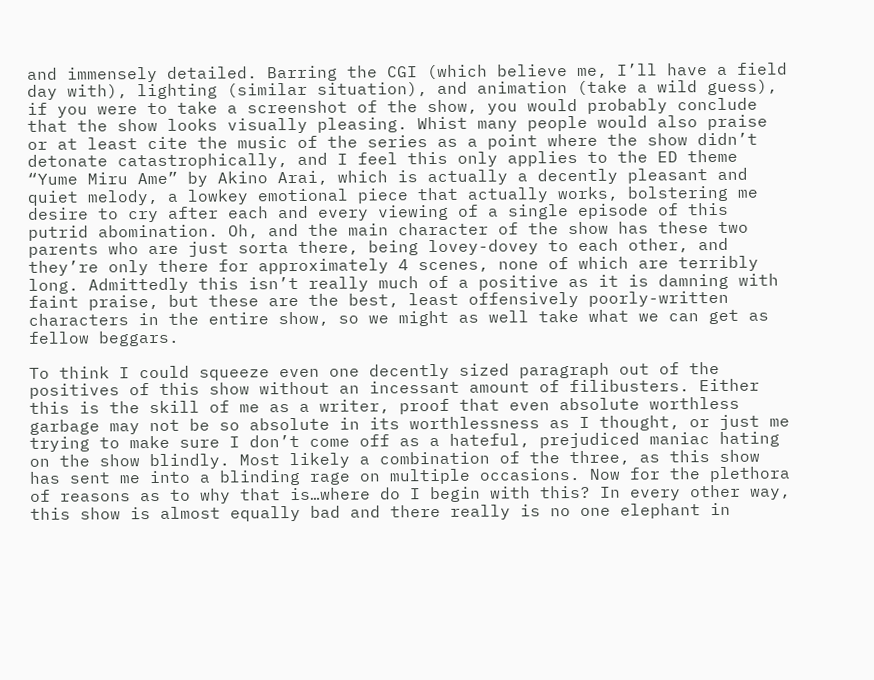and immensely detailed. Barring the CGI (which believe me, I’ll have a field day with), lighting (similar situation), and animation (take a wild guess), if you were to take a screenshot of the show, you would probably conclude that the show looks visually pleasing. Whist many people would also praise or at least cite the music of the series as a point where the show didn’t detonate catastrophically, and I feel this only applies to the ED theme “Yume Miru Ame” by Akino Arai, which is actually a decently pleasant and quiet melody, a lowkey emotional piece that actually works, bolstering me desire to cry after each and every viewing of a single episode of this putrid abomination. Oh, and the main character of the show has these two parents who are just sorta there, being lovey-dovey to each other, and they’re only there for approximately 4 scenes, none of which are terribly long. Admittedly this isn’t really much of a positive as it is damning with faint praise, but these are the best, least offensively poorly-written characters in the entire show, so we might as well take what we can get as fellow beggars.

To think I could squeeze even one decently sized paragraph out of the positives of this show without an incessant amount of filibusters. Either this is the skill of me as a writer, proof that even absolute worthless garbage may not be so absolute in its worthlessness as I thought, or just me trying to make sure I don’t come off as a hateful, prejudiced maniac hating on the show blindly. Most likely a combination of the three, as this show has sent me into a blinding rage on multiple occasions. Now for the plethora of reasons as to why that is…where do I begin with this? In every other way, this show is almost equally bad and there really is no one elephant in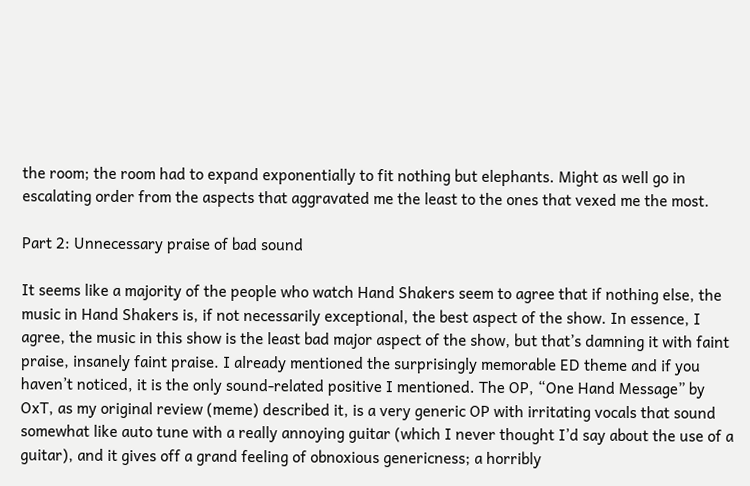the room; the room had to expand exponentially to fit nothing but elephants. Might as well go in escalating order from the aspects that aggravated me the least to the ones that vexed me the most.

Part 2: Unnecessary praise of bad sound

It seems like a majority of the people who watch Hand Shakers seem to agree that if nothing else, the music in Hand Shakers is, if not necessarily exceptional, the best aspect of the show. In essence, I agree, the music in this show is the least bad major aspect of the show, but that’s damning it with faint praise, insanely faint praise. I already mentioned the surprisingly memorable ED theme and if you haven’t noticed, it is the only sound-related positive I mentioned. The OP, “One Hand Message” by OxT, as my original review (meme) described it, is a very generic OP with irritating vocals that sound somewhat like auto tune with a really annoying guitar (which I never thought I’d say about the use of a guitar), and it gives off a grand feeling of obnoxious genericness; a horribly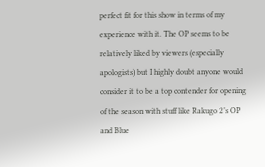perfect fit for this show in terms of my experience with it. The OP seems to be relatively liked by viewers (especially apologists) but I highly doubt anyone would consider it to be a top contender for opening of the season with stuff like Rakugo 2’s OP and Blue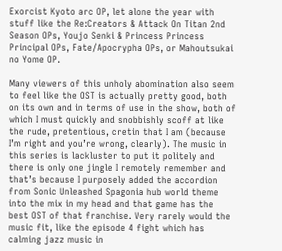Exorcist Kyoto arc OP, let alone the year with stuff like the Re:Creators & Attack On Titan 2nd Season OPs, Youjo Senki & Princess Princess Principal OPs, Fate/Apocrypha OPs, or Mahoutsukai no Yome OP.

Many viewers of this unholy abomination also seem to feel like the OST is actually pretty good, both on its own and in terms of use in the show, both of which I must quickly and snobbishly scoff at like the rude, pretentious, cretin that I am (because I’m right and you’re wrong, clearly). The music in this series is lackluster to put it politely and there is only one jingle I remotely remember and that’s because I purposely added the accordion from Sonic Unleashed Spagonia hub world theme into the mix in my head and that game has the best OST of that franchise. Very rarely would the music fit, like the episode 4 fight which has calming jazz music in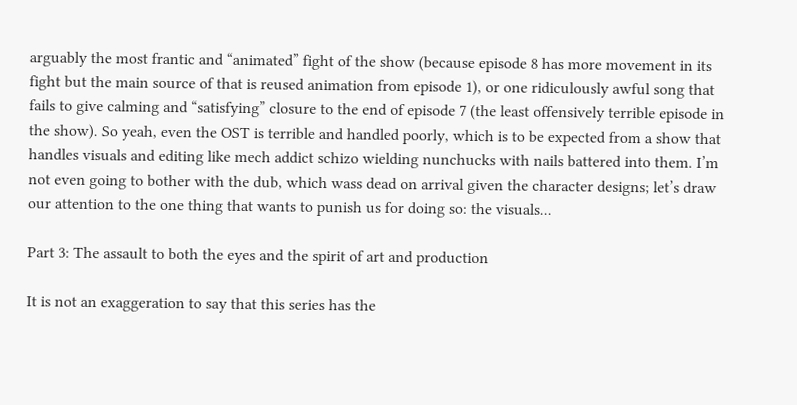arguably the most frantic and “animated” fight of the show (because episode 8 has more movement in its fight but the main source of that is reused animation from episode 1), or one ridiculously awful song that fails to give calming and “satisfying” closure to the end of episode 7 (the least offensively terrible episode in the show). So yeah, even the OST is terrible and handled poorly, which is to be expected from a show that handles visuals and editing like mech addict schizo wielding nunchucks with nails battered into them. I’m not even going to bother with the dub, which wass dead on arrival given the character designs; let’s draw our attention to the one thing that wants to punish us for doing so: the visuals...

Part 3: The assault to both the eyes and the spirit of art and production

It is not an exaggeration to say that this series has the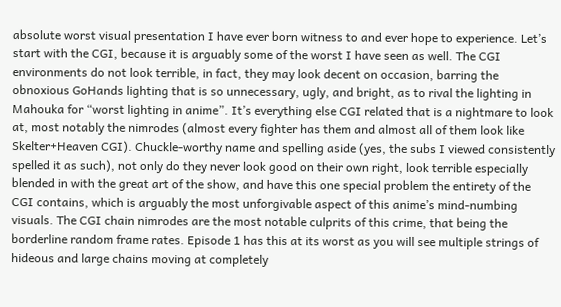absolute worst visual presentation I have ever born witness to and ever hope to experience. Let’s start with the CGI, because it is arguably some of the worst I have seen as well. The CGI environments do not look terrible, in fact, they may look decent on occasion, barring the obnoxious GoHands lighting that is so unnecessary, ugly, and bright, as to rival the lighting in Mahouka for “worst lighting in anime”. It’s everything else CGI related that is a nightmare to look at, most notably the nimrodes (almost every fighter has them and almost all of them look like Skelter+Heaven CGI). Chuckle-worthy name and spelling aside (yes, the subs I viewed consistently spelled it as such), not only do they never look good on their own right, look terrible especially blended in with the great art of the show, and have this one special problem the entirety of the CGI contains, which is arguably the most unforgivable aspect of this anime’s mind-numbing visuals. The CGI chain nimrodes are the most notable culprits of this crime, that being the borderline random frame rates. Episode 1 has this at its worst as you will see multiple strings of hideous and large chains moving at completely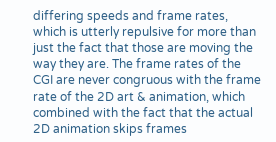differing speeds and frame rates, which is utterly repulsive for more than just the fact that those are moving the way they are. The frame rates of the CGI are never congruous with the frame rate of the 2D art & animation, which combined with the fact that the actual 2D animation skips frames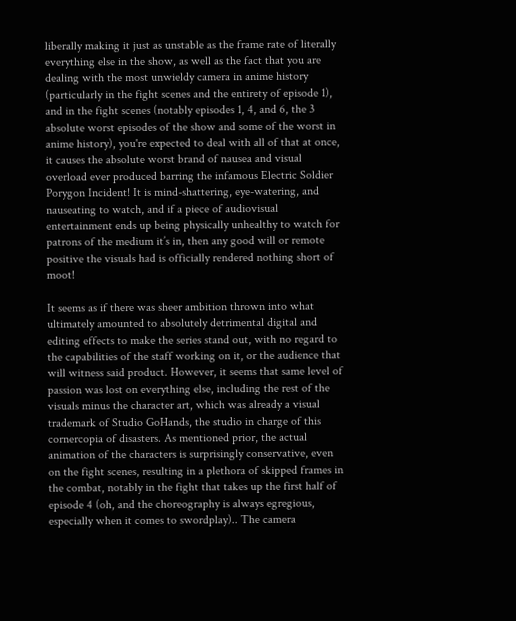liberally making it just as unstable as the frame rate of literally everything else in the show, as well as the fact that you are dealing with the most unwieldy camera in anime history (particularly in the fight scenes and the entirety of episode 1), and in the fight scenes (notably episodes 1, 4, and 6, the 3 absolute worst episodes of the show and some of the worst in anime history), you're expected to deal with all of that at once, it causes the absolute worst brand of nausea and visual overload ever produced barring the infamous Electric Soldier Porygon Incident! It is mind-shattering, eye-watering, and nauseating to watch, and if a piece of audiovisual entertainment ends up being physically unhealthy to watch for patrons of the medium it’s in, then any good will or remote positive the visuals had is officially rendered nothing short of moot!

It seems as if there was sheer ambition thrown into what ultimately amounted to absolutely detrimental digital and editing effects to make the series stand out, with no regard to the capabilities of the staff working on it, or the audience that will witness said product. However, it seems that same level of passion was lost on everything else, including the rest of the visuals minus the character art, which was already a visual trademark of Studio GoHands, the studio in charge of this cornercopia of disasters. As mentioned prior, the actual animation of the characters is surprisingly conservative, even on the fight scenes, resulting in a plethora of skipped frames in the combat, notably in the fight that takes up the first half of episode 4 (oh, and the choreography is always egregious, especially when it comes to swordplay).. The camera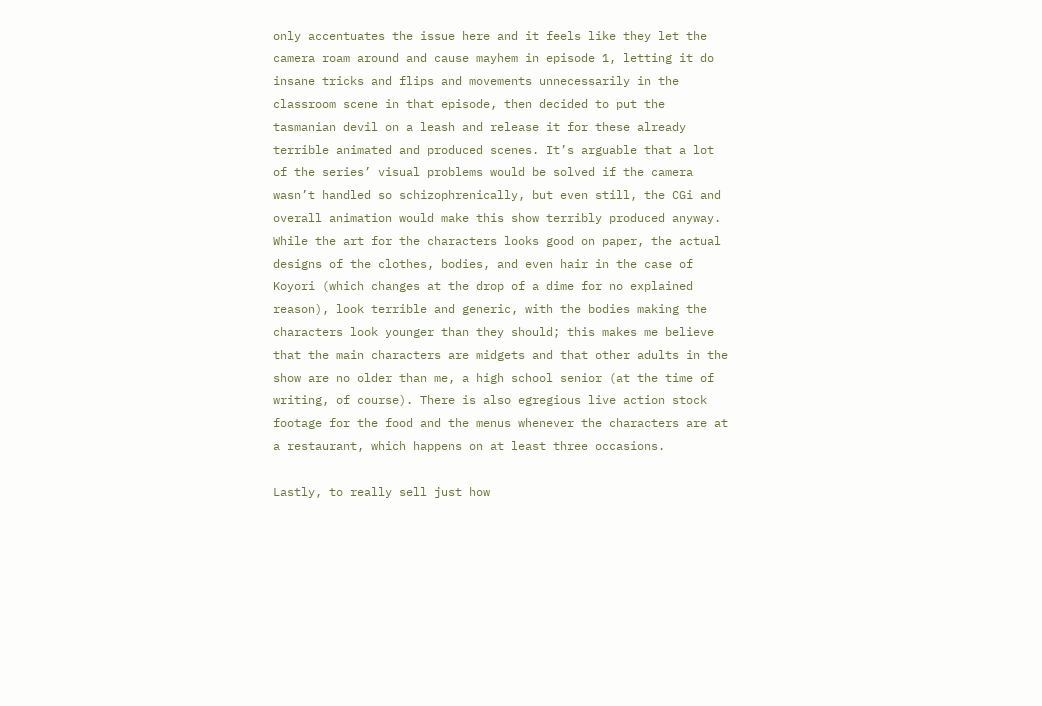only accentuates the issue here and it feels like they let the camera roam around and cause mayhem in episode 1, letting it do insane tricks and flips and movements unnecessarily in the classroom scene in that episode, then decided to put the tasmanian devil on a leash and release it for these already terrible animated and produced scenes. It’s arguable that a lot of the series’ visual problems would be solved if the camera wasn’t handled so schizophrenically, but even still, the CGi and overall animation would make this show terribly produced anyway. While the art for the characters looks good on paper, the actual designs of the clothes, bodies, and even hair in the case of Koyori (which changes at the drop of a dime for no explained reason), look terrible and generic, with the bodies making the characters look younger than they should; this makes me believe that the main characters are midgets and that other adults in the show are no older than me, a high school senior (at the time of writing, of course). There is also egregious live action stock footage for the food and the menus whenever the characters are at a restaurant, which happens on at least three occasions.

Lastly, to really sell just how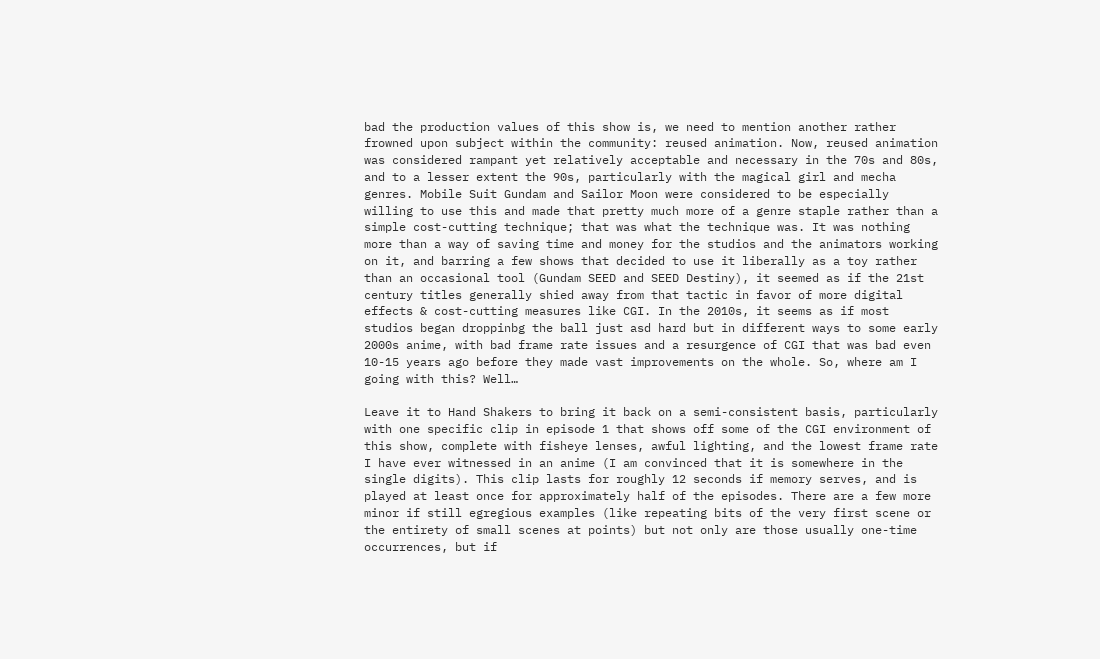bad the production values of this show is, we need to mention another rather frowned upon subject within the community: reused animation. Now, reused animation was considered rampant yet relatively acceptable and necessary in the 70s and 80s, and to a lesser extent the 90s, particularly with the magical girl and mecha genres. Mobile Suit Gundam and Sailor Moon were considered to be especially willing to use this and made that pretty much more of a genre staple rather than a simple cost-cutting technique; that was what the technique was. It was nothing more than a way of saving time and money for the studios and the animators working on it, and barring a few shows that decided to use it liberally as a toy rather than an occasional tool (Gundam SEED and SEED Destiny), it seemed as if the 21st century titles generally shied away from that tactic in favor of more digital effects & cost-cutting measures like CGI. In the 2010s, it seems as if most studios began droppinbg the ball just asd hard but in different ways to some early 2000s anime, with bad frame rate issues and a resurgence of CGI that was bad even 10-15 years ago before they made vast improvements on the whole. So, where am I going with this? Well…

Leave it to Hand Shakers to bring it back on a semi-consistent basis, particularly with one specific clip in episode 1 that shows off some of the CGI environment of this show, complete with fisheye lenses, awful lighting, and the lowest frame rate I have ever witnessed in an anime (I am convinced that it is somewhere in the single digits). This clip lasts for roughly 12 seconds if memory serves, and is played at least once for approximately half of the episodes. There are a few more minor if still egregious examples (like repeating bits of the very first scene or the entirety of small scenes at points) but not only are those usually one-time occurrences, but if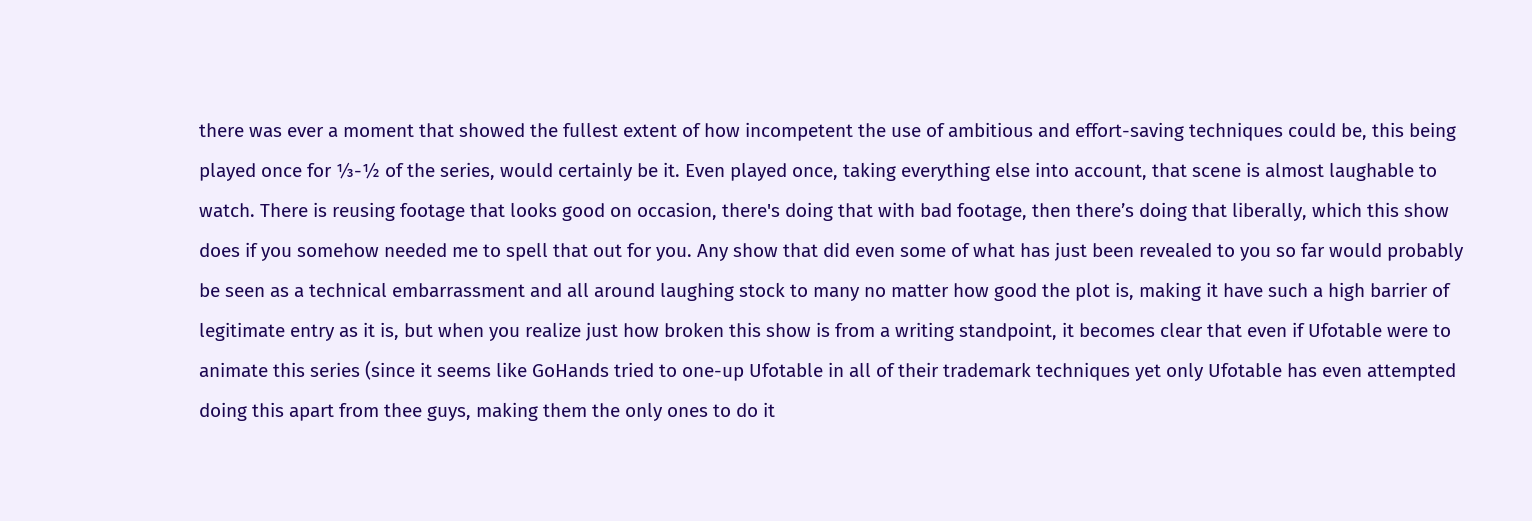there was ever a moment that showed the fullest extent of how incompetent the use of ambitious and effort-saving techniques could be, this being played once for ⅓-½ of the series, would certainly be it. Even played once, taking everything else into account, that scene is almost laughable to watch. There is reusing footage that looks good on occasion, there's doing that with bad footage, then there’s doing that liberally, which this show does if you somehow needed me to spell that out for you. Any show that did even some of what has just been revealed to you so far would probably be seen as a technical embarrassment and all around laughing stock to many no matter how good the plot is, making it have such a high barrier of legitimate entry as it is, but when you realize just how broken this show is from a writing standpoint, it becomes clear that even if Ufotable were to animate this series (since it seems like GoHands tried to one-up Ufotable in all of their trademark techniques yet only Ufotable has even attempted doing this apart from thee guys, making them the only ones to do it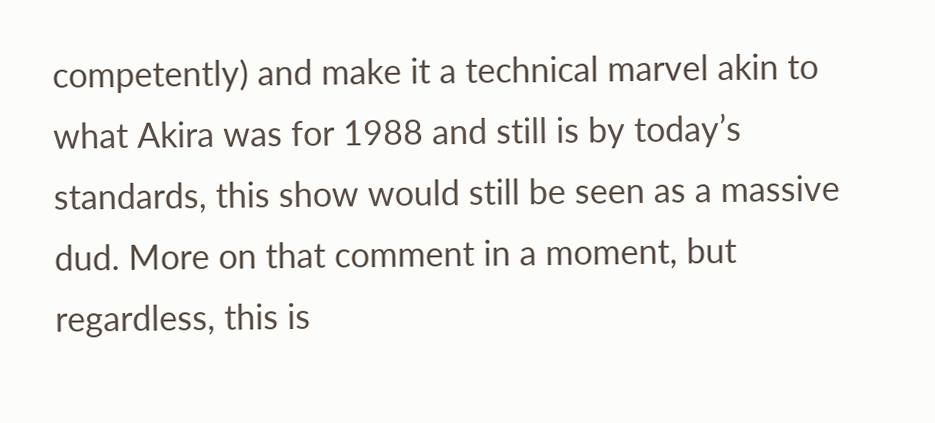competently) and make it a technical marvel akin to what Akira was for 1988 and still is by today’s standards, this show would still be seen as a massive dud. More on that comment in a moment, but regardless, this is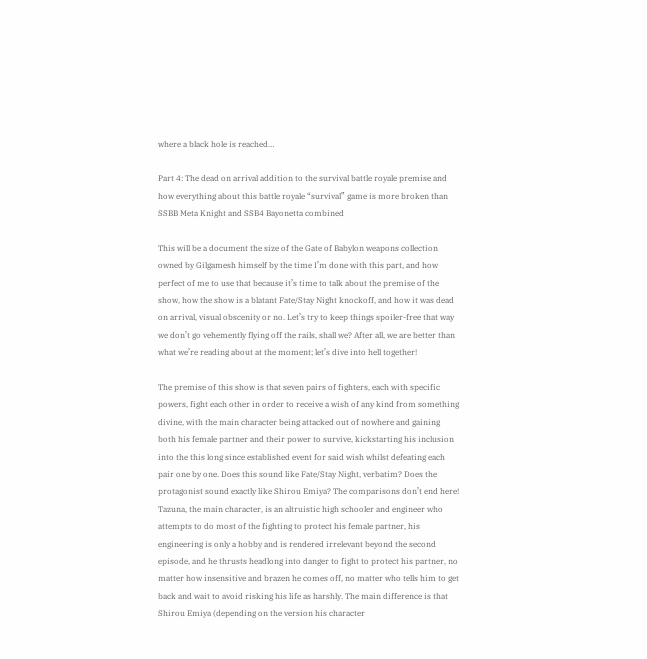where a black hole is reached…

Part 4: The dead on arrival addition to the survival battle royale premise and how everything about this battle royale “survival” game is more broken than SSBB Meta Knight and SSB4 Bayonetta combined

This will be a document the size of the Gate of Babylon weapons collection owned by Gilgamesh himself by the time I’m done with this part, and how perfect of me to use that because it’s time to talk about the premise of the show, how the show is a blatant Fate/Stay Night knockoff, and how it was dead on arrival, visual obscenity or no. Let’s try to keep things spoiler-free that way we don’t go vehemently flying off the rails, shall we? After all, we are better than what we’re reading about at the moment; let’s dive into hell together!

The premise of this show is that seven pairs of fighters, each with specific powers, fight each other in order to receive a wish of any kind from something divine, with the main character being attacked out of nowhere and gaining both his female partner and their power to survive, kickstarting his inclusion into the this long since established event for said wish whilst defeating each pair one by one. Does this sound like Fate/Stay Night, verbatim? Does the protagonist sound exactly like Shirou Emiya? The comparisons don’t end here! Tazuna, the main character, is an altruistic high schooler and engineer who attempts to do most of the fighting to protect his female partner, his engineering is only a hobby and is rendered irrelevant beyond the second episode, and he thrusts headlong into danger to fight to protect his partner, no matter how insensitive and brazen he comes off, no matter who tells him to get back and wait to avoid risking his life as harshly. The main difference is that Shirou Emiya (depending on the version his character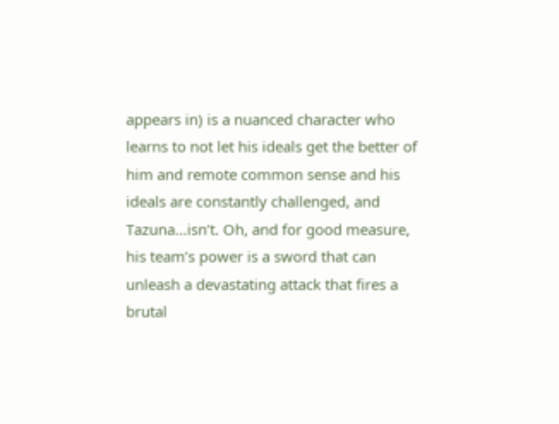appears in) is a nuanced character who learns to not let his ideals get the better of him and remote common sense and his ideals are constantly challenged, and Tazuna...isn’t. Oh, and for good measure, his team’s power is a sword that can unleash a devastating attack that fires a brutal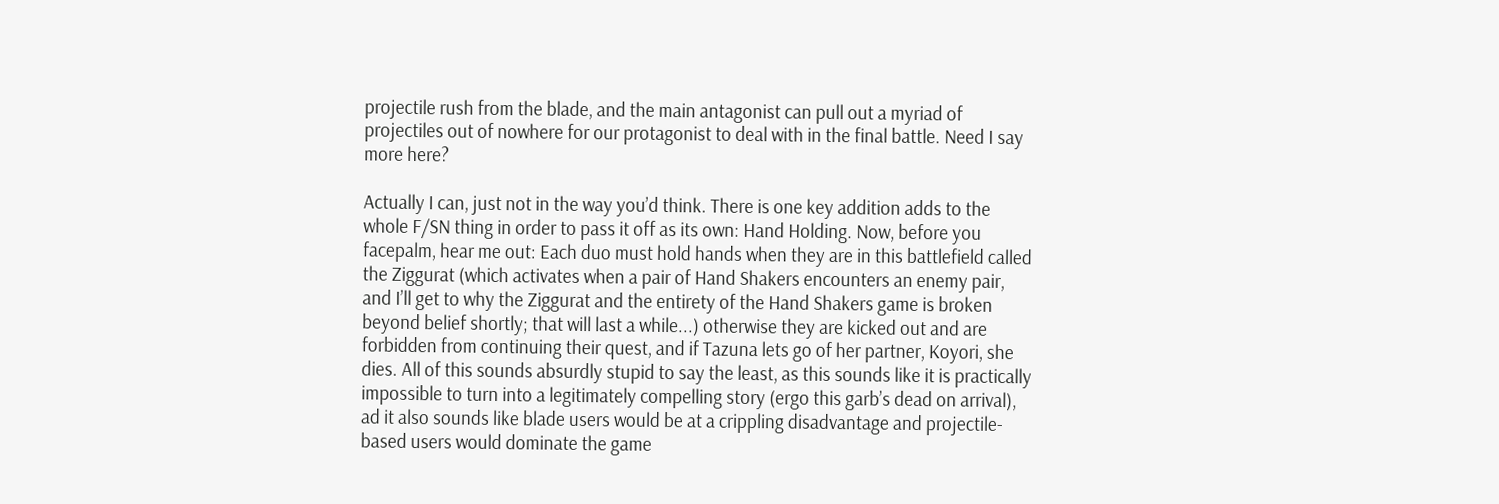projectile rush from the blade, and the main antagonist can pull out a myriad of projectiles out of nowhere for our protagonist to deal with in the final battle. Need I say more here?

Actually I can, just not in the way you’d think. There is one key addition adds to the whole F/SN thing in order to pass it off as its own: Hand Holding. Now, before you facepalm, hear me out: Each duo must hold hands when they are in this battlefield called the Ziggurat (which activates when a pair of Hand Shakers encounters an enemy pair, and I’ll get to why the Ziggurat and the entirety of the Hand Shakers game is broken beyond belief shortly; that will last a while...) otherwise they are kicked out and are forbidden from continuing their quest, and if Tazuna lets go of her partner, Koyori, she dies. All of this sounds absurdly stupid to say the least, as this sounds like it is practically impossible to turn into a legitimately compelling story (ergo this garb’s dead on arrival), ad it also sounds like blade users would be at a crippling disadvantage and projectile-based users would dominate the game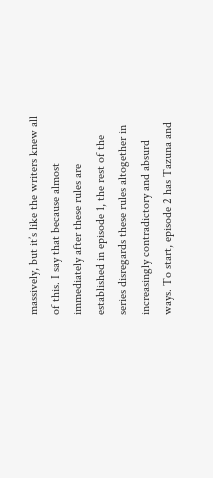massively, but it’s like the writers knew all of this. I say that because almost immediately after these rules are established in episode 1, the rest of the series disregards these rules altogether in increasingly contradictory and absurd ways. To start, episode 2 has Tazuna and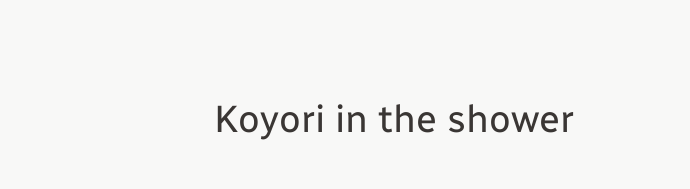Koyori in the shower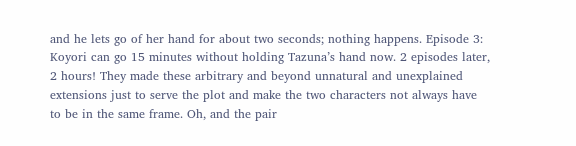and he lets go of her hand for about two seconds; nothing happens. Episode 3: Koyori can go 15 minutes without holding Tazuna’s hand now. 2 episodes later, 2 hours! They made these arbitrary and beyond unnatural and unexplained extensions just to serve the plot and make the two characters not always have to be in the same frame. Oh, and the pair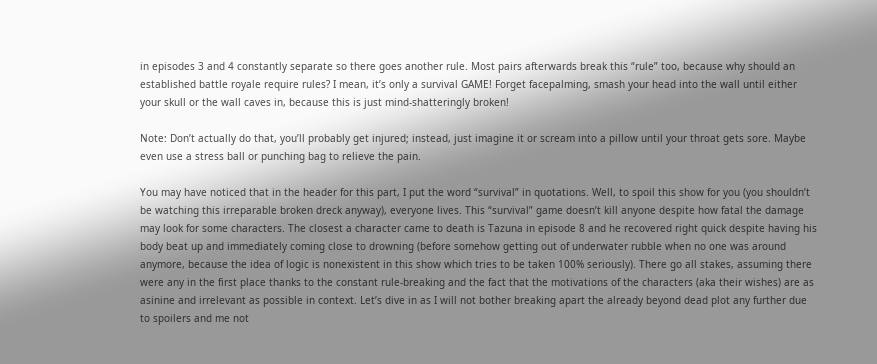in episodes 3 and 4 constantly separate so there goes another rule. Most pairs afterwards break this “rule” too, because why should an established battle royale require rules? I mean, it’s only a survival GAME! Forget facepalming, smash your head into the wall until either your skull or the wall caves in, because this is just mind-shatteringly broken!

Note: Don’t actually do that, you’ll probably get injured; instead, just imagine it or scream into a pillow until your throat gets sore. Maybe even use a stress ball or punching bag to relieve the pain.

You may have noticed that in the header for this part, I put the word “survival” in quotations. Well, to spoil this show for you (you shouldn’t be watching this irreparable broken dreck anyway), everyone lives. This “survival” game doesn’t kill anyone despite how fatal the damage may look for some characters. The closest a character came to death is Tazuna in episode 8 and he recovered right quick despite having his body beat up and immediately coming close to drowning (before somehow getting out of underwater rubble when no one was around anymore, because the idea of logic is nonexistent in this show which tries to be taken 100% seriously). There go all stakes, assuming there were any in the first place thanks to the constant rule-breaking and the fact that the motivations of the characters (aka their wishes) are as asinine and irrelevant as possible in context. Let’s dive in as I will not bother breaking apart the already beyond dead plot any further due to spoilers and me not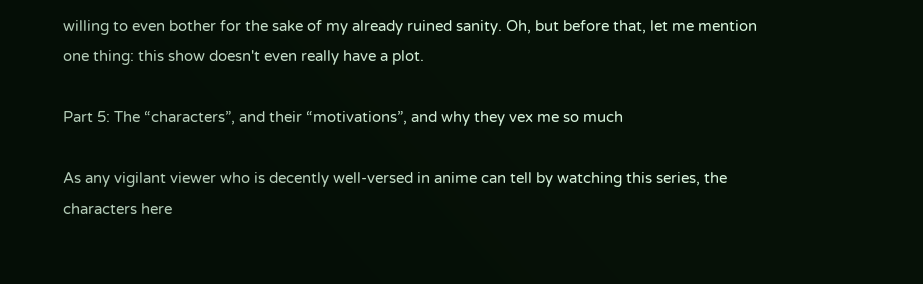willing to even bother for the sake of my already ruined sanity. Oh, but before that, let me mention one thing: this show doesn't even really have a plot.

Part 5: The “characters”, and their “motivations”, and why they vex me so much

As any vigilant viewer who is decently well-versed in anime can tell by watching this series, the characters here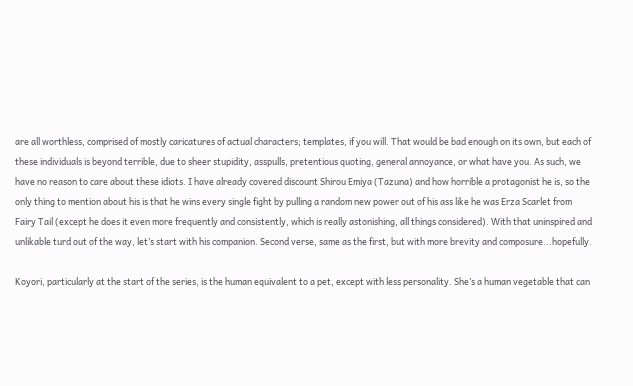are all worthless, comprised of mostly caricatures of actual characters; templates, if you will. That would be bad enough on its own, but each of these individuals is beyond terrible, due to sheer stupidity, asspulls, pretentious quoting, general annoyance, or what have you. As such, we have no reason to care about these idiots. I have already covered discount Shirou Emiya (Tazuna) and how horrible a protagonist he is, so the only thing to mention about his is that he wins every single fight by pulling a random new power out of his ass like he was Erza Scarlet from Fairy Tail (except he does it even more frequently and consistently, which is really astonishing, all things considered). With that uninspired and unlikable turd out of the way, let’s start with his companion. Second verse, same as the first, but with more brevity and composure...hopefully.

Koyori, particularly at the start of the series, is the human equivalent to a pet, except with less personality. She’s a human vegetable that can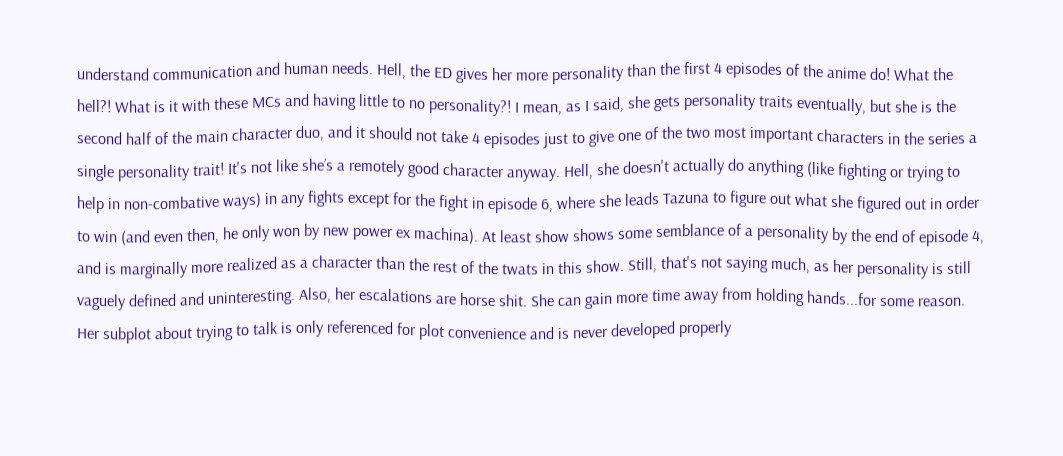understand communication and human needs. Hell, the ED gives her more personality than the first 4 episodes of the anime do! What the hell?! What is it with these MCs and having little to no personality?! I mean, as I said, she gets personality traits eventually, but she is the second half of the main character duo, and it should not take 4 episodes just to give one of the two most important characters in the series a single personality trait! It's not like she’s a remotely good character anyway. Hell, she doesn't actually do anything (like fighting or trying to help in non-combative ways) in any fights except for the fight in episode 6, where she leads Tazuna to figure out what she figured out in order to win (and even then, he only won by new power ex machina). At least show shows some semblance of a personality by the end of episode 4, and is marginally more realized as a character than the rest of the twats in this show. Still, that's not saying much, as her personality is still vaguely defined and uninteresting. Also, her escalations are horse shit. She can gain more time away from holding hands...for some reason. Her subplot about trying to talk is only referenced for plot convenience and is never developed properly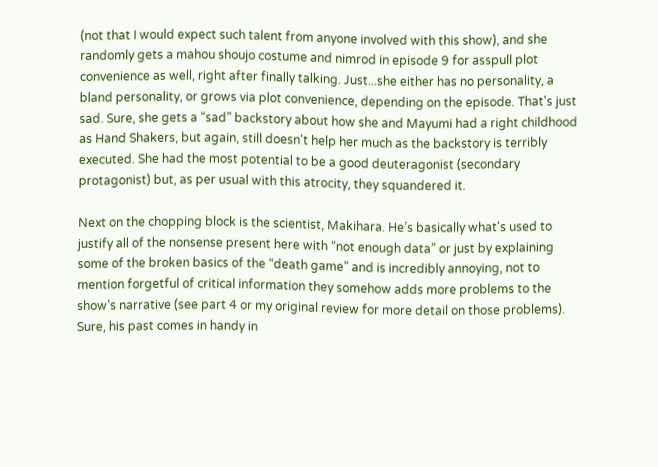(not that I would expect such talent from anyone involved with this show), and she randomly gets a mahou shoujo costume and nimrod in episode 9 for asspull plot convenience as well, right after finally talking. Just...she either has no personality, a bland personality, or grows via plot convenience, depending on the episode. That's just sad. Sure, she gets a “sad” backstory about how she and Mayumi had a right childhood as Hand Shakers, but again, still doesn't help her much as the backstory is terribly executed. She had the most potential to be a good deuteragonist (secondary protagonist) but, as per usual with this atrocity, they squandered it.

Next on the chopping block is the scientist, Makihara. He’s basically what's used to justify all of the nonsense present here with “not enough data” or just by explaining some of the broken basics of the “death game” and is incredibly annoying, not to mention forgetful of critical information they somehow adds more problems to the show’s narrative (see part 4 or my original review for more detail on those problems). Sure, his past comes in handy in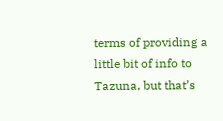terms of providing a little bit of info to Tazuna, but that’s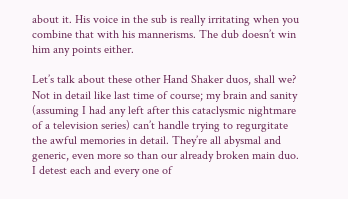about it. His voice in the sub is really irritating when you combine that with his mannerisms. The dub doesn’t win him any points either.

Let’s talk about these other Hand Shaker duos, shall we? Not in detail like last time of course; my brain and sanity (assuming I had any left after this cataclysmic nightmare of a television series) can’t handle trying to regurgitate the awful memories in detail. They’re all abysmal and generic, even more so than our already broken main duo. I detest each and every one of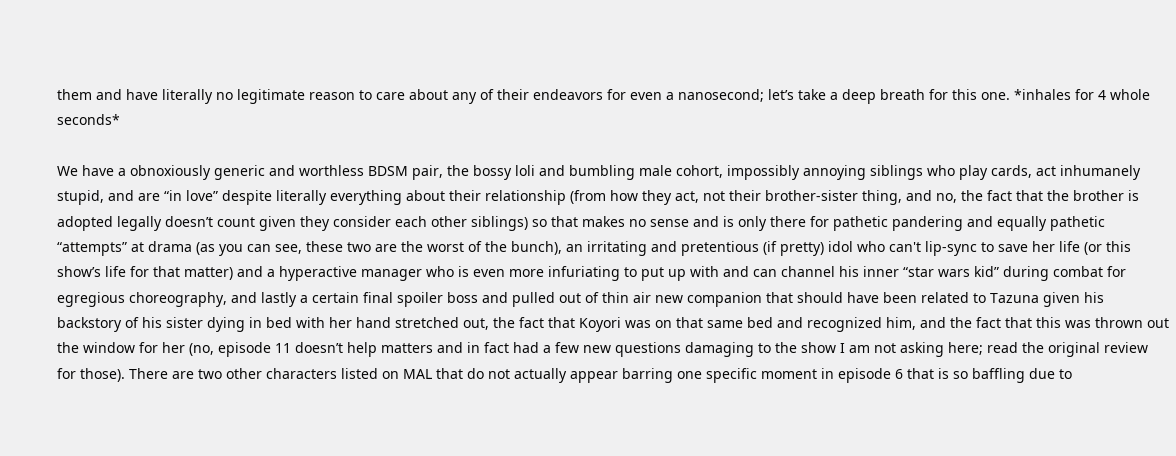them and have literally no legitimate reason to care about any of their endeavors for even a nanosecond; let’s take a deep breath for this one. *inhales for 4 whole seconds*

We have a obnoxiously generic and worthless BDSM pair, the bossy loli and bumbling male cohort, impossibly annoying siblings who play cards, act inhumanely stupid, and are “in love” despite literally everything about their relationship (from how they act, not their brother-sister thing, and no, the fact that the brother is adopted legally doesn’t count given they consider each other siblings) so that makes no sense and is only there for pathetic pandering and equally pathetic “attempts” at drama (as you can see, these two are the worst of the bunch), an irritating and pretentious (if pretty) idol who can't lip-sync to save her life (or this show’s life for that matter) and a hyperactive manager who is even more infuriating to put up with and can channel his inner “star wars kid” during combat for egregious choreography, and lastly a certain final spoiler boss and pulled out of thin air new companion that should have been related to Tazuna given his backstory of his sister dying in bed with her hand stretched out, the fact that Koyori was on that same bed and recognized him, and the fact that this was thrown out the window for her (no, episode 11 doesn’t help matters and in fact had a few new questions damaging to the show I am not asking here; read the original review for those). There are two other characters listed on MAL that do not actually appear barring one specific moment in episode 6 that is so baffling due to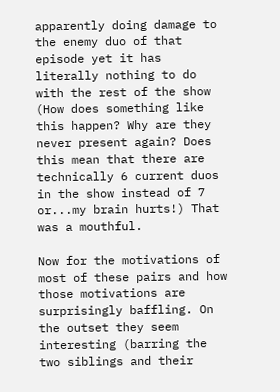apparently doing damage to the enemy duo of that episode yet it has literally nothing to do with the rest of the show (How does something like this happen? Why are they never present again? Does this mean that there are technically 6 current duos in the show instead of 7 or...my brain hurts!) That was a mouthful.

Now for the motivations of most of these pairs and how those motivations are surprisingly baffling. On the outset they seem interesting (barring the two siblings and their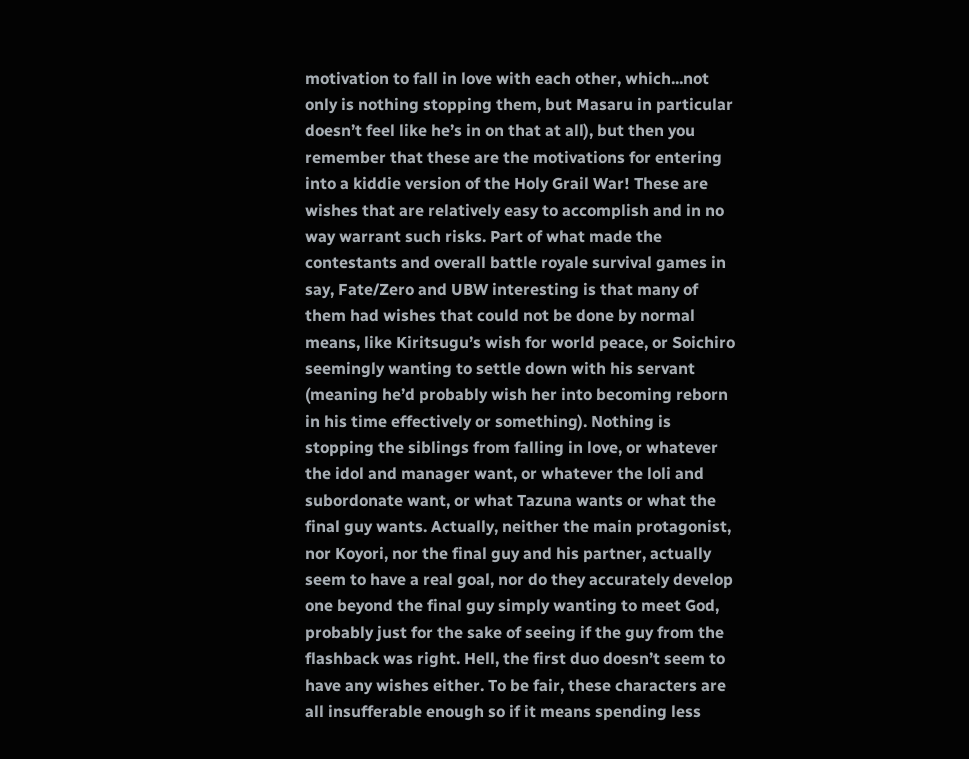motivation to fall in love with each other, which...not only is nothing stopping them, but Masaru in particular doesn’t feel like he’s in on that at all), but then you remember that these are the motivations for entering into a kiddie version of the Holy Grail War! These are wishes that are relatively easy to accomplish and in no way warrant such risks. Part of what made the contestants and overall battle royale survival games in say, Fate/Zero and UBW interesting is that many of them had wishes that could not be done by normal means, like Kiritsugu’s wish for world peace, or Soichiro seemingly wanting to settle down with his servant (meaning he’d probably wish her into becoming reborn in his time effectively or something). Nothing is stopping the siblings from falling in love, or whatever the idol and manager want, or whatever the loli and subordonate want, or what Tazuna wants or what the final guy wants. Actually, neither the main protagonist, nor Koyori, nor the final guy and his partner, actually seem to have a real goal, nor do they accurately develop one beyond the final guy simply wanting to meet God, probably just for the sake of seeing if the guy from the flashback was right. Hell, the first duo doesn’t seem to have any wishes either. To be fair, these characters are all insufferable enough so if it means spending less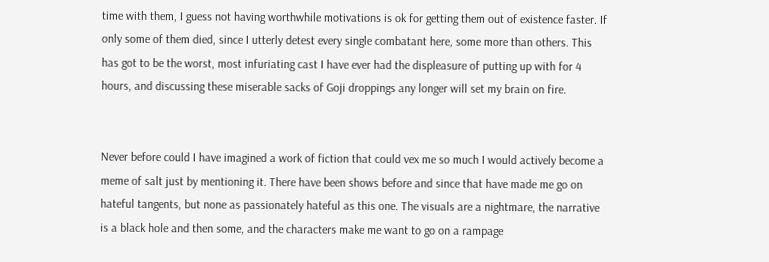time with them, I guess not having worthwhile motivations is ok for getting them out of existence faster. If only some of them died, since I utterly detest every single combatant here, some more than others. This has got to be the worst, most infuriating cast I have ever had the displeasure of putting up with for 4 hours, and discussing these miserable sacks of Goji droppings any longer will set my brain on fire.


Never before could I have imagined a work of fiction that could vex me so much I would actively become a meme of salt just by mentioning it. There have been shows before and since that have made me go on hateful tangents, but none as passionately hateful as this one. The visuals are a nightmare, the narrative is a black hole and then some, and the characters make me want to go on a rampage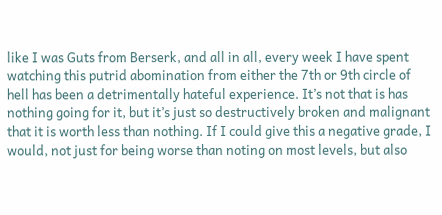like I was Guts from Berserk, and all in all, every week I have spent watching this putrid abomination from either the 7th or 9th circle of hell has been a detrimentally hateful experience. It’s not that is has nothing going for it, but it’s just so destructively broken and malignant that it is worth less than nothing. If I could give this a negative grade, I would, not just for being worse than noting on most levels, but also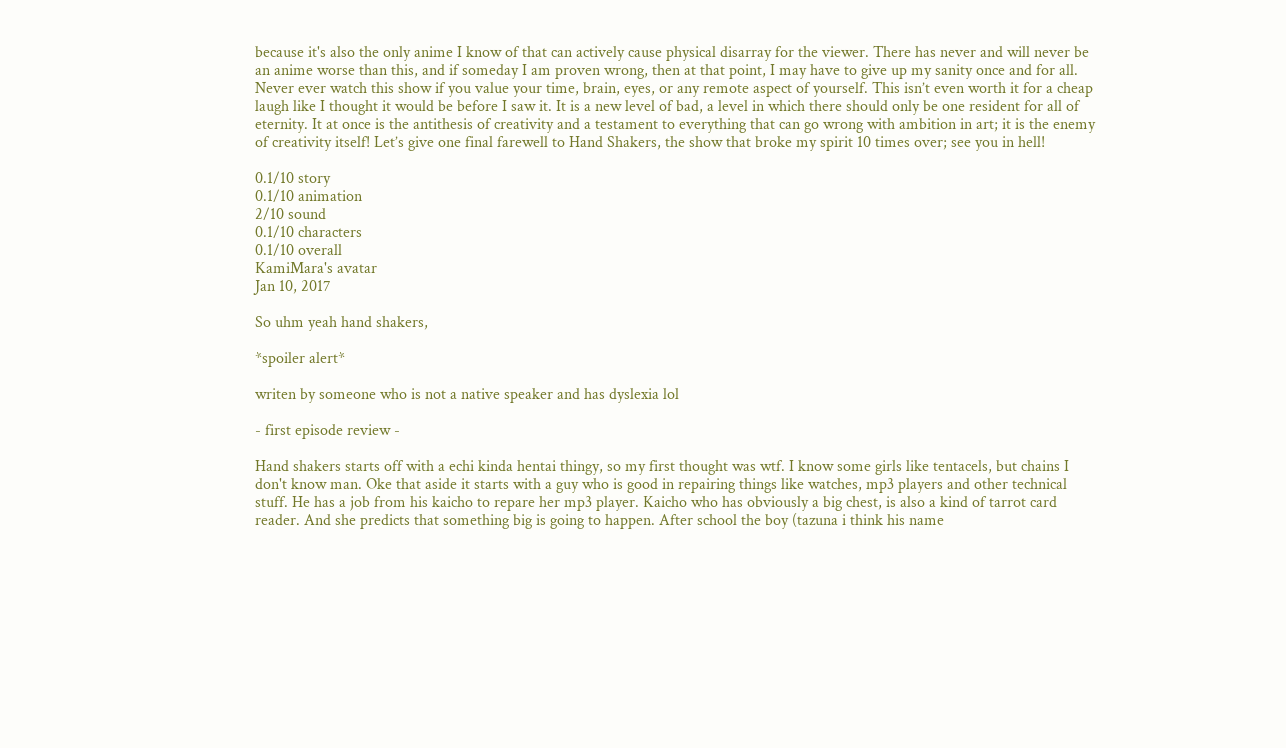because it's also the only anime I know of that can actively cause physical disarray for the viewer. There has never and will never be an anime worse than this, and if someday I am proven wrong, then at that point, I may have to give up my sanity once and for all. Never ever watch this show if you value your time, brain, eyes, or any remote aspect of yourself. This isn’t even worth it for a cheap laugh like I thought it would be before I saw it. It is a new level of bad, a level in which there should only be one resident for all of eternity. It at once is the antithesis of creativity and a testament to everything that can go wrong with ambition in art; it is the enemy of creativity itself! Let’s give one final farewell to Hand Shakers, the show that broke my spirit 10 times over; see you in hell!

0.1/10 story
0.1/10 animation
2/10 sound
0.1/10 characters
0.1/10 overall
KamiMara's avatar
Jan 10, 2017

So uhm yeah hand shakers,

*spoiler alert*

writen by someone who is not a native speaker and has dyslexia lol

- first episode review -

Hand shakers starts off with a echi kinda hentai thingy, so my first thought was wtf. I know some girls like tentacels, but chains I don't know man. Oke that aside it starts with a guy who is good in repairing things like watches, mp3 players and other technical stuff. He has a job from his kaicho to repare her mp3 player. Kaicho who has obviously a big chest, is also a kind of tarrot card reader. And she predicts that something big is going to happen. After school the boy (tazuna i think his name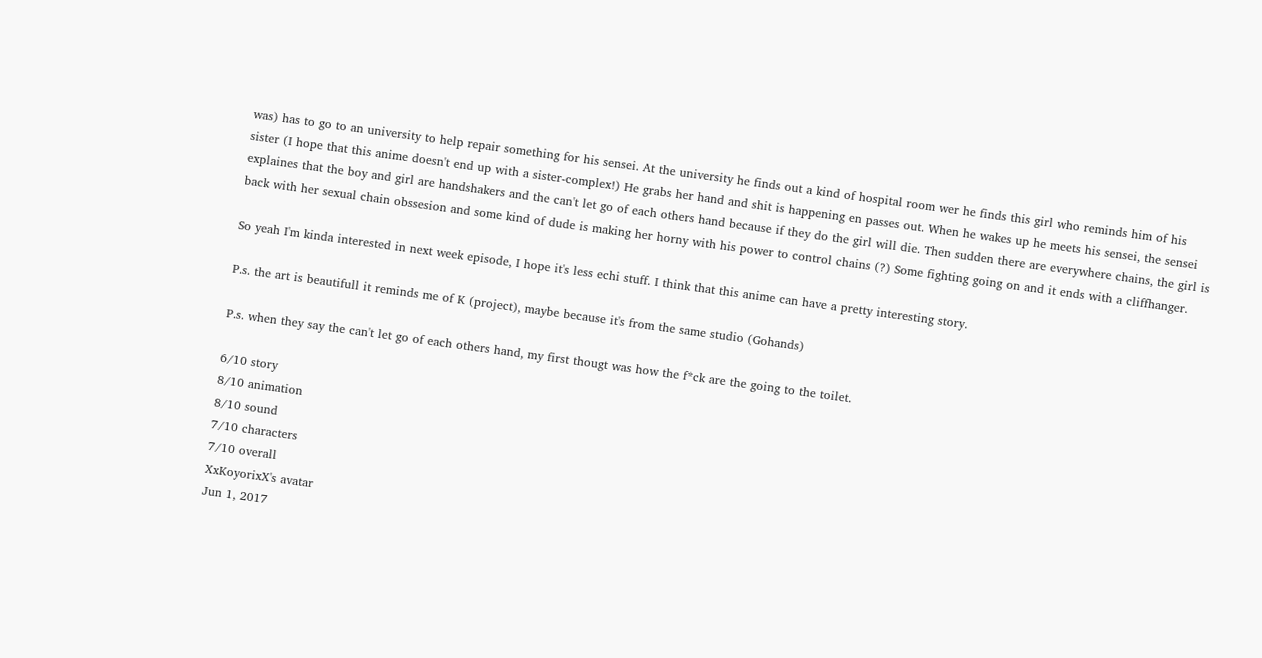was) has to go to an university to help repair something for his sensei. At the university he finds out a kind of hospital room wer he finds this girl who reminds him of his sister (I hope that this anime doesn't end up with a sister-complex!) He grabs her hand and shit is happening en passes out. When he wakes up he meets his sensei, the sensei explaines that the boy and girl are handshakers and the can't let go of each others hand because if they do the girl will die. Then sudden there are everywhere chains, the girl is back with her sexual chain obssesion and some kind of dude is making her horny with his power to control chains (?) Some fighting going on and it ends with a cliffhanger.

So yeah I'm kinda interested in next week episode, I hope it's less echi stuff. I think that this anime can have a pretty interesting story.

P.s. the art is beautifull it reminds me of K (project), maybe because it's from the same studio (Gohands)

P.s. when they say the can't let go of each others hand, my first thougt was how the f*ck are the going to the toilet.

6/10 story
8/10 animation
8/10 sound
7/10 characters
7/10 overall
XxKoyorixX's avatar
Jun 1, 2017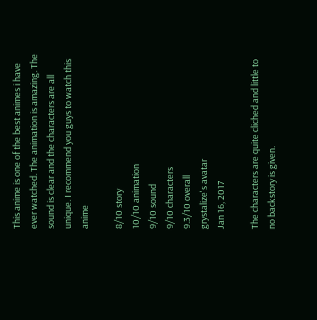This anime is one of the best animes i have ever watched. The animation is amazing. The sound is clear and the characters are all unique. I recommend you guys to watch this anime

8/10 story
10/10 animation
9/10 sound
9/10 characters
9.3/10 overall
grystalize's avatar
Jan 16, 2017

The characters are quite cliched and little to no backstory is given.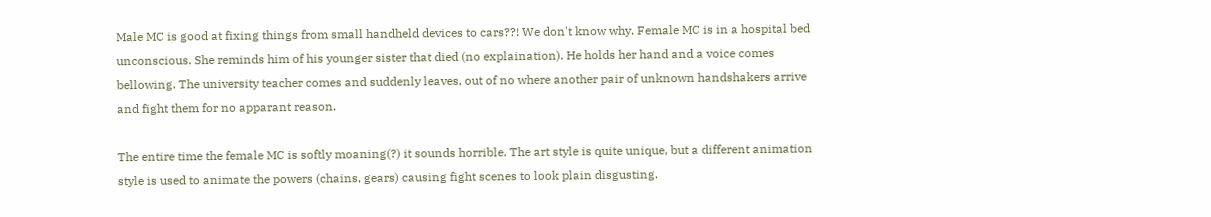Male MC is good at fixing things from small handheld devices to cars??! We don't know why. Female MC is in a hospital bed unconscious. She reminds him of his younger sister that died (no explaination). He holds her hand and a voice comes bellowing. The university teacher comes and suddenly leaves, out of no where another pair of unknown handshakers arrive and fight them for no apparant reason.

The entire time the female MC is softly moaning(?) it sounds horrible. The art style is quite unique, but a different animation style is used to animate the powers (chains, gears) causing fight scenes to look plain disgusting.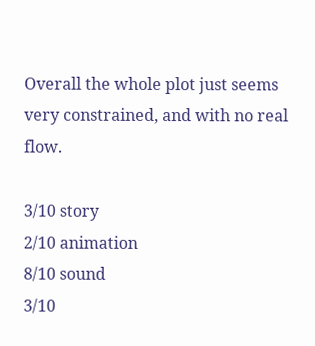Overall the whole plot just seems very constrained, and with no real flow.

3/10 story
2/10 animation
8/10 sound
3/10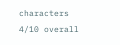characters
4/10 overall